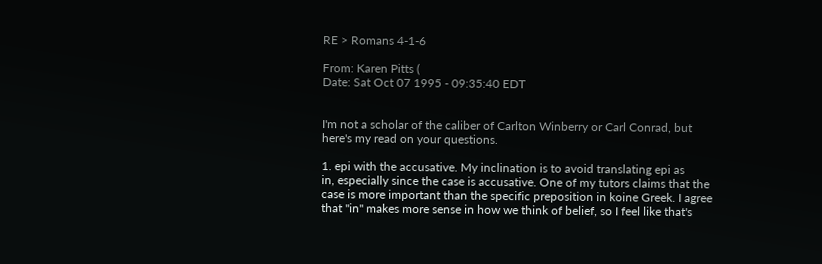RE > Romans 4-1-6

From: Karen Pitts (
Date: Sat Oct 07 1995 - 09:35:40 EDT


I'm not a scholar of the caliber of Carlton Winberry or Carl Conrad, but
here's my read on your questions.

1. epi with the accusative. My inclination is to avoid translating epi as
in, especially since the case is accusative. One of my tutors claims that the
case is more important than the specific preposition in koine Greek. I agree
that "in" makes more sense in how we think of belief, so I feel like that's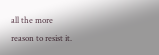all the more reason to resist it.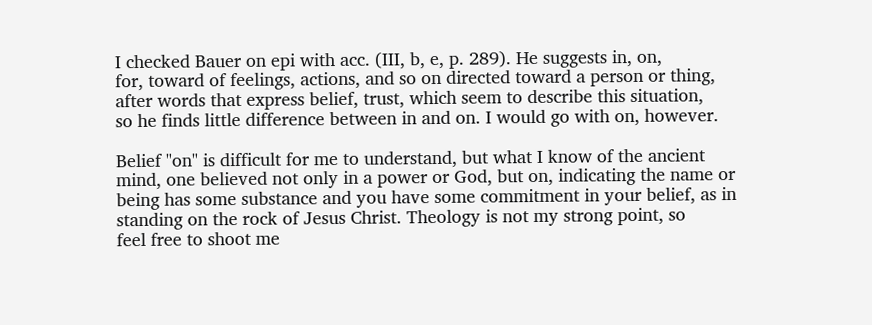I checked Bauer on epi with acc. (III, b, e, p. 289). He suggests in, on,
for, toward of feelings, actions, and so on directed toward a person or thing,
after words that express belief, trust, which seem to describe this situation,
so he finds little difference between in and on. I would go with on, however.

Belief "on" is difficult for me to understand, but what I know of the ancient
mind, one believed not only in a power or God, but on, indicating the name or
being has some substance and you have some commitment in your belief, as in
standing on the rock of Jesus Christ. Theology is not my strong point, so
feel free to shoot me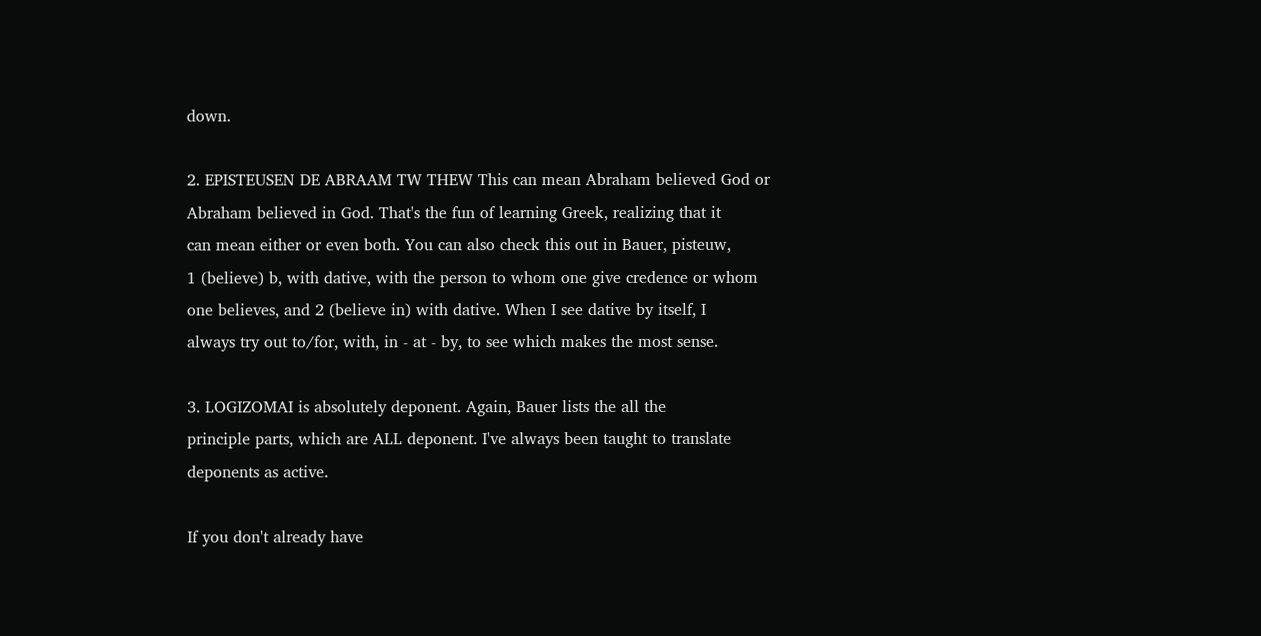down.

2. EPISTEUSEN DE ABRAAM TW THEW This can mean Abraham believed God or
Abraham believed in God. That's the fun of learning Greek, realizing that it
can mean either or even both. You can also check this out in Bauer, pisteuw,
1 (believe) b, with dative, with the person to whom one give credence or whom
one believes, and 2 (believe in) with dative. When I see dative by itself, I
always try out to/for, with, in - at - by, to see which makes the most sense.

3. LOGIZOMAI is absolutely deponent. Again, Bauer lists the all the
principle parts, which are ALL deponent. I've always been taught to translate
deponents as active.

If you don't already have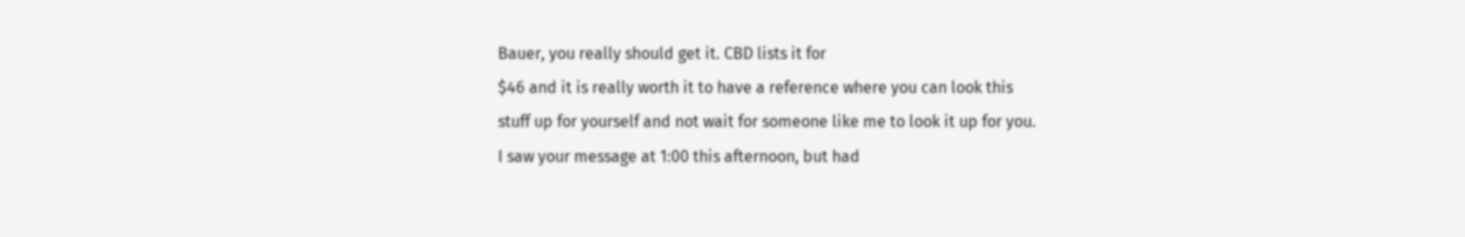Bauer, you really should get it. CBD lists it for
$46 and it is really worth it to have a reference where you can look this
stuff up for yourself and not wait for someone like me to look it up for you.
I saw your message at 1:00 this afternoon, but had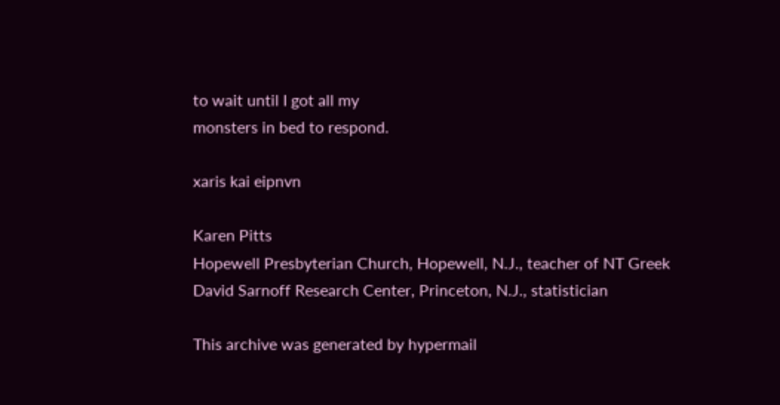to wait until I got all my
monsters in bed to respond.

xaris kai eipnvn

Karen Pitts
Hopewell Presbyterian Church, Hopewell, N.J., teacher of NT Greek
David Sarnoff Research Center, Princeton, N.J., statistician

This archive was generated by hypermail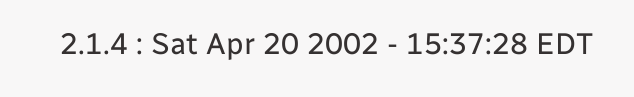2.1.4 : Sat Apr 20 2002 - 15:37:28 EDT